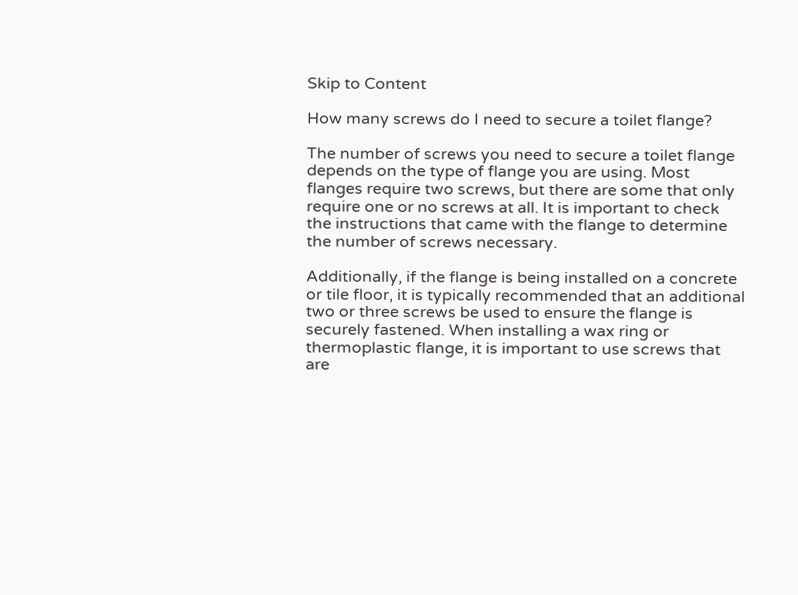Skip to Content

How many screws do I need to secure a toilet flange?

The number of screws you need to secure a toilet flange depends on the type of flange you are using. Most flanges require two screws, but there are some that only require one or no screws at all. It is important to check the instructions that came with the flange to determine the number of screws necessary.

Additionally, if the flange is being installed on a concrete or tile floor, it is typically recommended that an additional two or three screws be used to ensure the flange is securely fastened. When installing a wax ring or thermoplastic flange, it is important to use screws that are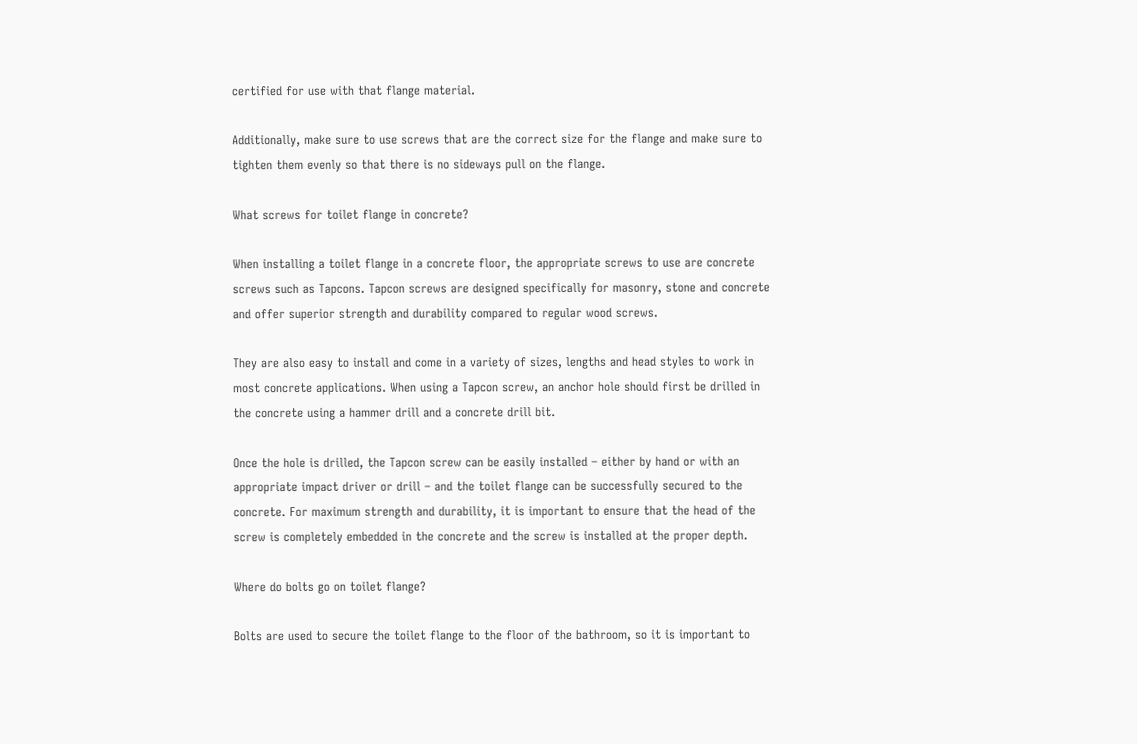certified for use with that flange material.

Additionally, make sure to use screws that are the correct size for the flange and make sure to tighten them evenly so that there is no sideways pull on the flange.

What screws for toilet flange in concrete?

When installing a toilet flange in a concrete floor, the appropriate screws to use are concrete screws such as Tapcons. Tapcon screws are designed specifically for masonry, stone and concrete and offer superior strength and durability compared to regular wood screws.

They are also easy to install and come in a variety of sizes, lengths and head styles to work in most concrete applications. When using a Tapcon screw, an anchor hole should first be drilled in the concrete using a hammer drill and a concrete drill bit.

Once the hole is drilled, the Tapcon screw can be easily installed – either by hand or with an appropriate impact driver or drill – and the toilet flange can be successfully secured to the concrete. For maximum strength and durability, it is important to ensure that the head of the screw is completely embedded in the concrete and the screw is installed at the proper depth.

Where do bolts go on toilet flange?

Bolts are used to secure the toilet flange to the floor of the bathroom, so it is important to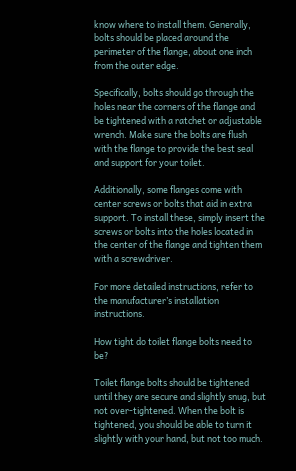know where to install them. Generally, bolts should be placed around the perimeter of the flange, about one inch from the outer edge.

Specifically, bolts should go through the holes near the corners of the flange and be tightened with a ratchet or adjustable wrench. Make sure the bolts are flush with the flange to provide the best seal and support for your toilet.

Additionally, some flanges come with center screws or bolts that aid in extra support. To install these, simply insert the screws or bolts into the holes located in the center of the flange and tighten them with a screwdriver.

For more detailed instructions, refer to the manufacturer’s installation instructions.

How tight do toilet flange bolts need to be?

Toilet flange bolts should be tightened until they are secure and slightly snug, but not over-tightened. When the bolt is tightened, you should be able to turn it slightly with your hand, but not too much.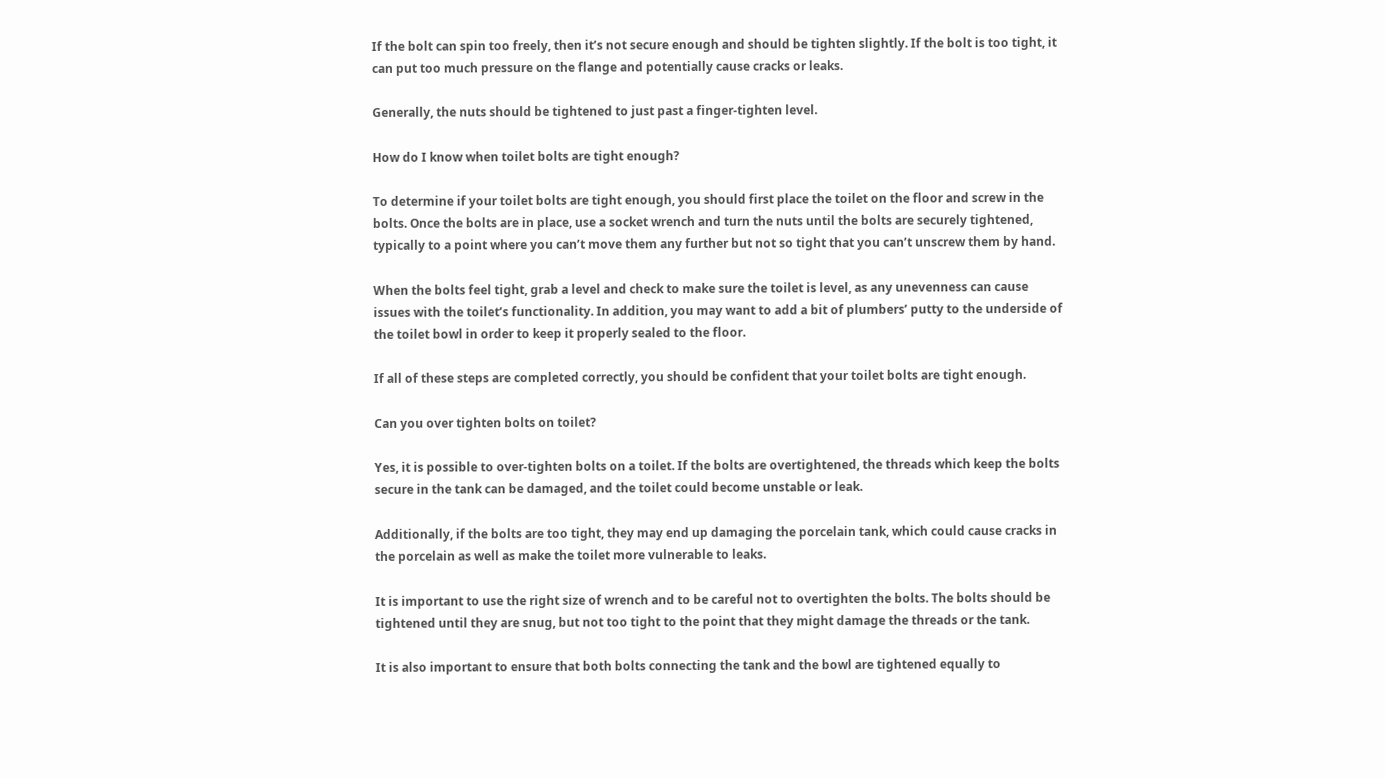If the bolt can spin too freely, then it’s not secure enough and should be tighten slightly. If the bolt is too tight, it can put too much pressure on the flange and potentially cause cracks or leaks.

Generally, the nuts should be tightened to just past a finger-tighten level.

How do I know when toilet bolts are tight enough?

To determine if your toilet bolts are tight enough, you should first place the toilet on the floor and screw in the bolts. Once the bolts are in place, use a socket wrench and turn the nuts until the bolts are securely tightened, typically to a point where you can’t move them any further but not so tight that you can’t unscrew them by hand.

When the bolts feel tight, grab a level and check to make sure the toilet is level, as any unevenness can cause issues with the toilet’s functionality. In addition, you may want to add a bit of plumbers’ putty to the underside of the toilet bowl in order to keep it properly sealed to the floor.

If all of these steps are completed correctly, you should be confident that your toilet bolts are tight enough.

Can you over tighten bolts on toilet?

Yes, it is possible to over-tighten bolts on a toilet. If the bolts are overtightened, the threads which keep the bolts secure in the tank can be damaged, and the toilet could become unstable or leak.

Additionally, if the bolts are too tight, they may end up damaging the porcelain tank, which could cause cracks in the porcelain as well as make the toilet more vulnerable to leaks.

It is important to use the right size of wrench and to be careful not to overtighten the bolts. The bolts should be tightened until they are snug, but not too tight to the point that they might damage the threads or the tank.

It is also important to ensure that both bolts connecting the tank and the bowl are tightened equally to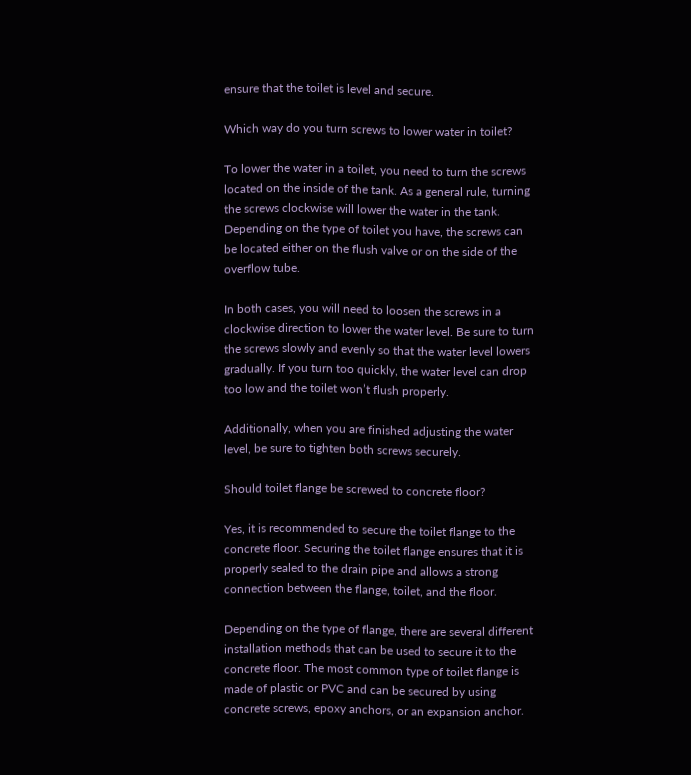ensure that the toilet is level and secure.

Which way do you turn screws to lower water in toilet?

To lower the water in a toilet, you need to turn the screws located on the inside of the tank. As a general rule, turning the screws clockwise will lower the water in the tank. Depending on the type of toilet you have, the screws can be located either on the flush valve or on the side of the overflow tube.

In both cases, you will need to loosen the screws in a clockwise direction to lower the water level. Be sure to turn the screws slowly and evenly so that the water level lowers gradually. If you turn too quickly, the water level can drop too low and the toilet won’t flush properly.

Additionally, when you are finished adjusting the water level, be sure to tighten both screws securely.

Should toilet flange be screwed to concrete floor?

Yes, it is recommended to secure the toilet flange to the concrete floor. Securing the toilet flange ensures that it is properly sealed to the drain pipe and allows a strong connection between the flange, toilet, and the floor.

Depending on the type of flange, there are several different installation methods that can be used to secure it to the concrete floor. The most common type of toilet flange is made of plastic or PVC and can be secured by using concrete screws, epoxy anchors, or an expansion anchor.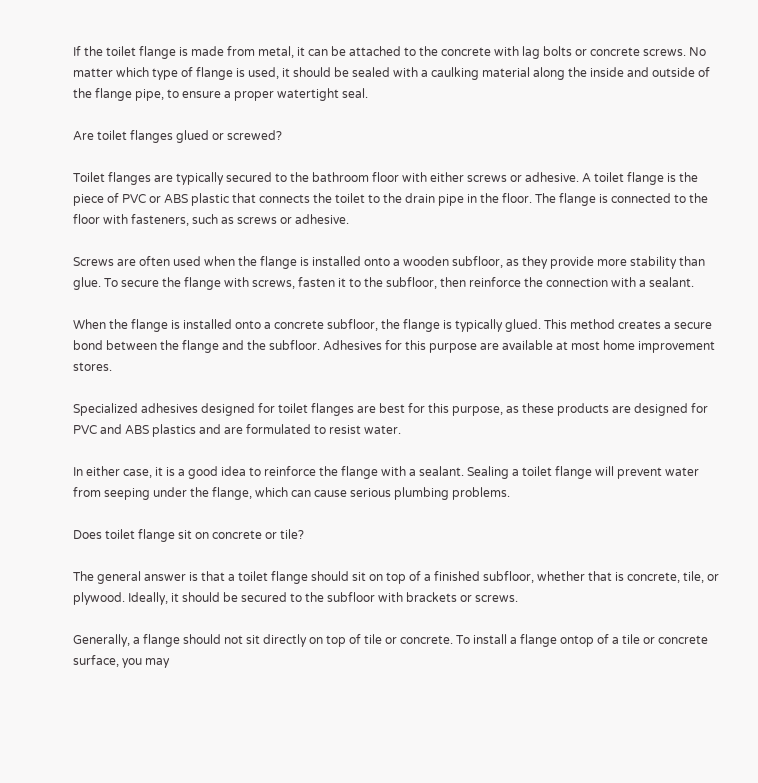If the toilet flange is made from metal, it can be attached to the concrete with lag bolts or concrete screws. No matter which type of flange is used, it should be sealed with a caulking material along the inside and outside of the flange pipe, to ensure a proper watertight seal.

Are toilet flanges glued or screwed?

Toilet flanges are typically secured to the bathroom floor with either screws or adhesive. A toilet flange is the piece of PVC or ABS plastic that connects the toilet to the drain pipe in the floor. The flange is connected to the floor with fasteners, such as screws or adhesive.

Screws are often used when the flange is installed onto a wooden subfloor, as they provide more stability than glue. To secure the flange with screws, fasten it to the subfloor, then reinforce the connection with a sealant.

When the flange is installed onto a concrete subfloor, the flange is typically glued. This method creates a secure bond between the flange and the subfloor. Adhesives for this purpose are available at most home improvement stores.

Specialized adhesives designed for toilet flanges are best for this purpose, as these products are designed for PVC and ABS plastics and are formulated to resist water.

In either case, it is a good idea to reinforce the flange with a sealant. Sealing a toilet flange will prevent water from seeping under the flange, which can cause serious plumbing problems.

Does toilet flange sit on concrete or tile?

The general answer is that a toilet flange should sit on top of a finished subfloor, whether that is concrete, tile, or plywood. Ideally, it should be secured to the subfloor with brackets or screws.

Generally, a flange should not sit directly on top of tile or concrete. To install a flange ontop of a tile or concrete surface, you may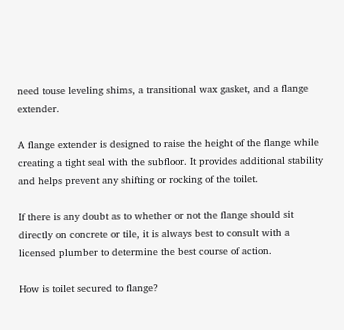need touse leveling shims, a transitional wax gasket, and a flange extender.

A flange extender is designed to raise the height of the flange while creating a tight seal with the subfloor. It provides additional stability and helps prevent any shifting or rocking of the toilet.

If there is any doubt as to whether or not the flange should sit directly on concrete or tile, it is always best to consult with a licensed plumber to determine the best course of action.

How is toilet secured to flange?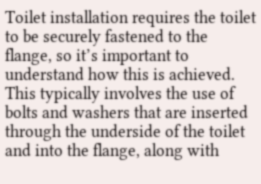Toilet installation requires the toilet to be securely fastened to the flange, so it’s important to understand how this is achieved. This typically involves the use of bolts and washers that are inserted through the underside of the toilet and into the flange, along with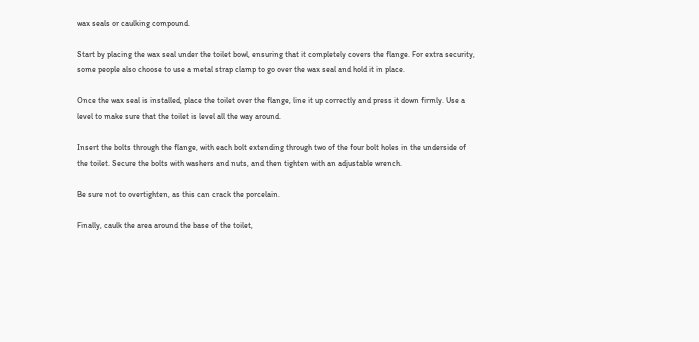wax seals or caulking compound.

Start by placing the wax seal under the toilet bowl, ensuring that it completely covers the flange. For extra security, some people also choose to use a metal strap clamp to go over the wax seal and hold it in place.

Once the wax seal is installed, place the toilet over the flange, line it up correctly and press it down firmly. Use a level to make sure that the toilet is level all the way around.

Insert the bolts through the flange, with each bolt extending through two of the four bolt holes in the underside of the toilet. Secure the bolts with washers and nuts, and then tighten with an adjustable wrench.

Be sure not to overtighten, as this can crack the porcelain.

Finally, caulk the area around the base of the toilet,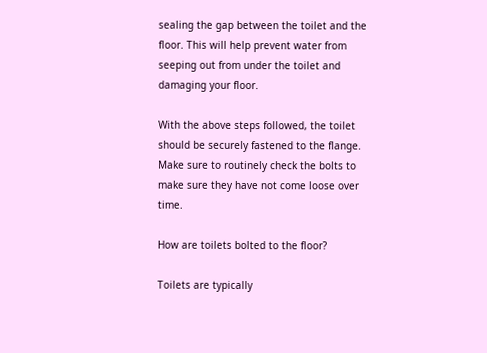sealing the gap between the toilet and the floor. This will help prevent water from seeping out from under the toilet and damaging your floor.

With the above steps followed, the toilet should be securely fastened to the flange. Make sure to routinely check the bolts to make sure they have not come loose over time.

How are toilets bolted to the floor?

Toilets are typically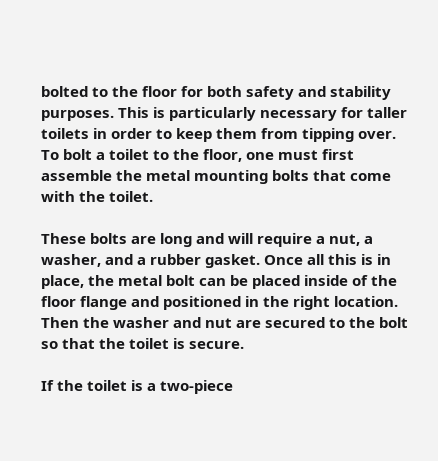bolted to the floor for both safety and stability purposes. This is particularly necessary for taller toilets in order to keep them from tipping over. To bolt a toilet to the floor, one must first assemble the metal mounting bolts that come with the toilet.

These bolts are long and will require a nut, a washer, and a rubber gasket. Once all this is in place, the metal bolt can be placed inside of the floor flange and positioned in the right location. Then the washer and nut are secured to the bolt so that the toilet is secure.

If the toilet is a two-piece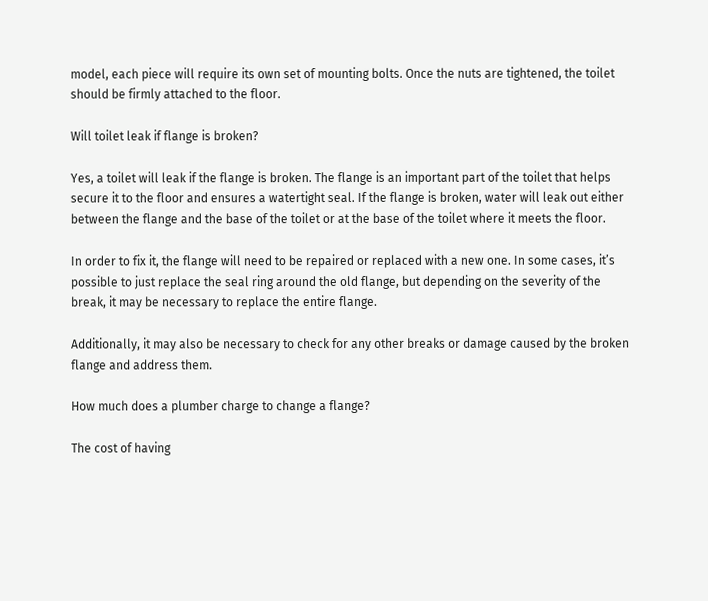model, each piece will require its own set of mounting bolts. Once the nuts are tightened, the toilet should be firmly attached to the floor.

Will toilet leak if flange is broken?

Yes, a toilet will leak if the flange is broken. The flange is an important part of the toilet that helps secure it to the floor and ensures a watertight seal. If the flange is broken, water will leak out either between the flange and the base of the toilet or at the base of the toilet where it meets the floor.

In order to fix it, the flange will need to be repaired or replaced with a new one. In some cases, it’s possible to just replace the seal ring around the old flange, but depending on the severity of the break, it may be necessary to replace the entire flange.

Additionally, it may also be necessary to check for any other breaks or damage caused by the broken flange and address them.

How much does a plumber charge to change a flange?

The cost of having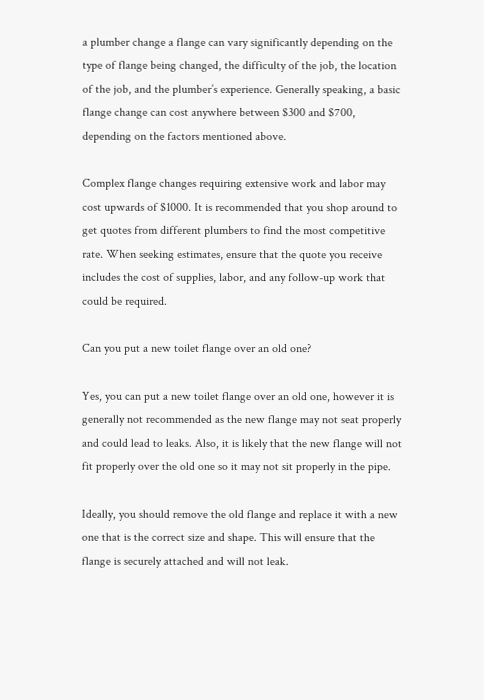a plumber change a flange can vary significantly depending on the type of flange being changed, the difficulty of the job, the location of the job, and the plumber’s experience. Generally speaking, a basic flange change can cost anywhere between $300 and $700, depending on the factors mentioned above.

Complex flange changes requiring extensive work and labor may cost upwards of $1000. It is recommended that you shop around to get quotes from different plumbers to find the most competitive rate. When seeking estimates, ensure that the quote you receive includes the cost of supplies, labor, and any follow-up work that could be required.

Can you put a new toilet flange over an old one?

Yes, you can put a new toilet flange over an old one, however it is generally not recommended as the new flange may not seat properly and could lead to leaks. Also, it is likely that the new flange will not fit properly over the old one so it may not sit properly in the pipe.

Ideally, you should remove the old flange and replace it with a new one that is the correct size and shape. This will ensure that the flange is securely attached and will not leak.